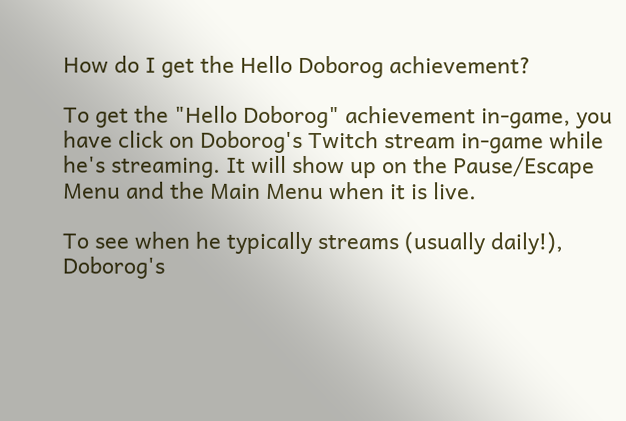How do I get the Hello Doborog achievement?

To get the "Hello Doborog" achievement in-game, you have click on Doborog's Twitch stream in-game while he's streaming. It will show up on the Pause/Escape Menu and the Main Menu when it is live.

To see when he typically streams (usually daily!), Doborog's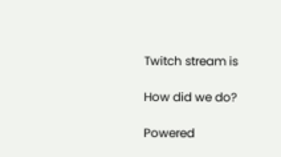Twitch stream is

How did we do?

Powered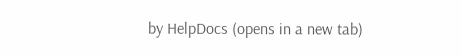by HelpDocs (opens in a new tab)